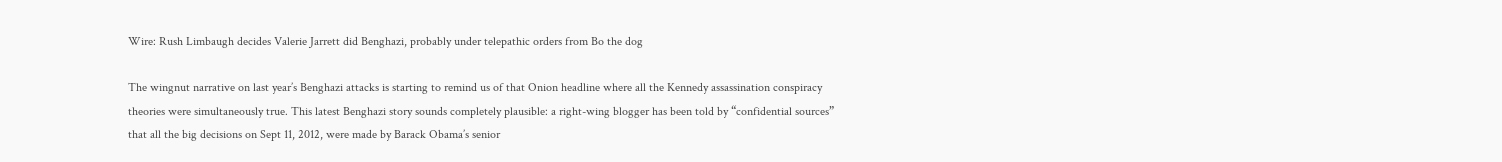Wire: Rush Limbaugh decides Valerie Jarrett did Benghazi, probably under telepathic orders from Bo the dog

The wingnut narrative on last year’s Benghazi attacks is starting to remind us of that Onion headline where all the Kennedy assassination conspiracy theories were simultaneously true. This latest Benghazi story sounds completely plausible: a right-wing blogger has been told by “confidential sources” that all the big decisions on Sept 11, 2012, were made by Barack Obama’s senior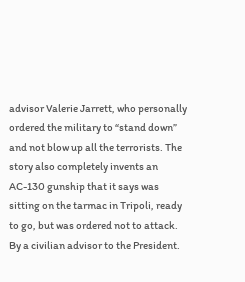advisor Valerie Jarrett, who personally ordered the military to “stand down” and not blow up all the terrorists. The story also completely invents an AC-130 gunship that it says was sitting on the tarmac in Tripoli, ready to go, but was ordered not to attack. By a civilian advisor to the President.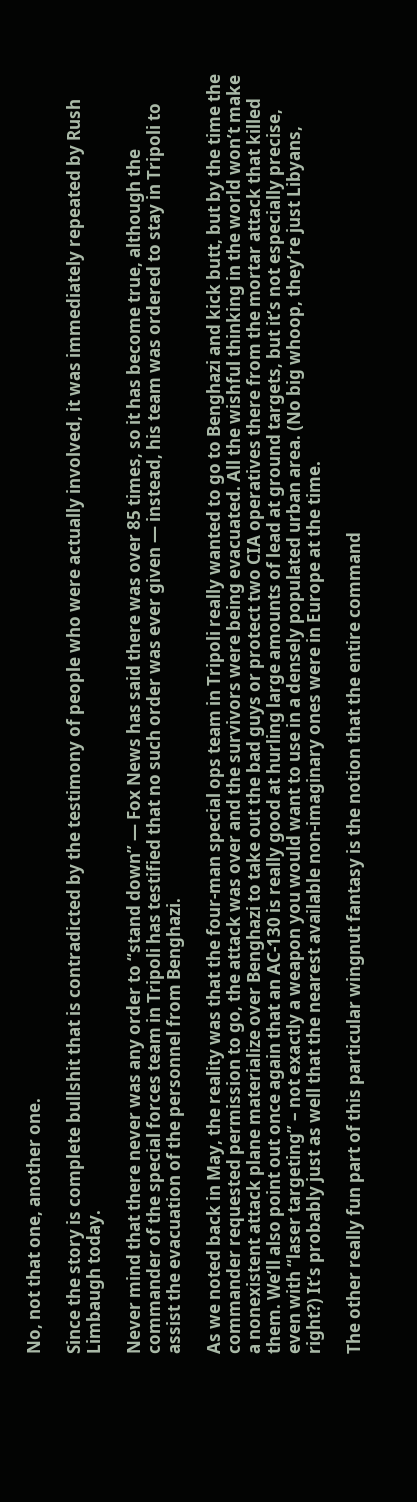No, not that one, another one.

Since the story is complete bullshit that is contradicted by the testimony of people who were actually involved, it was immediately repeated by Rush Limbaugh today.

Never mind that there never was any order to “stand down” — Fox News has said there was over 85 times, so it has become true, although the commander of the special forces team in Tripoli has testified that no such order was ever given — instead, his team was ordered to stay in Tripoli to assist the evacuation of the personnel from Benghazi.

As we noted back in May, the reality was that the four-man special ops team in Tripoli really wanted to go to Benghazi and kick butt, but by the time the commander requested permission to go, the attack was over and the survivors were being evacuated. All the wishful thinking in the world won’t make a nonexistent attack plane materialize over Benghazi to take out the bad guys or protect two CIA operatives there from the mortar attack that killed them. We’ll also point out once again that an AC-130 is really good at hurling large amounts of lead at ground targets, but it’s not especially precise, even with “laser targeting” – not exactly a weapon you would want to use in a densely populated urban area. (No big whoop, they’re just Libyans, right?) It’s probably just as well that the nearest available non-imaginary ones were in Europe at the time.

The other really fun part of this particular wingnut fantasy is the notion that the entire command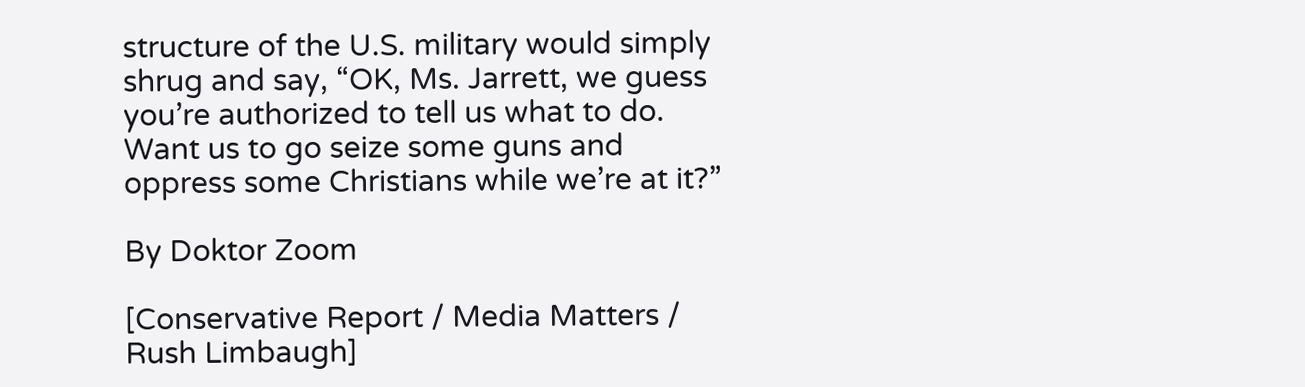structure of the U.S. military would simply shrug and say, “OK, Ms. Jarrett, we guess you’re authorized to tell us what to do. Want us to go seize some guns and oppress some Christians while we’re at it?”

By Doktor Zoom

[Conservative Report / Media Matters / Rush Limbaugh]